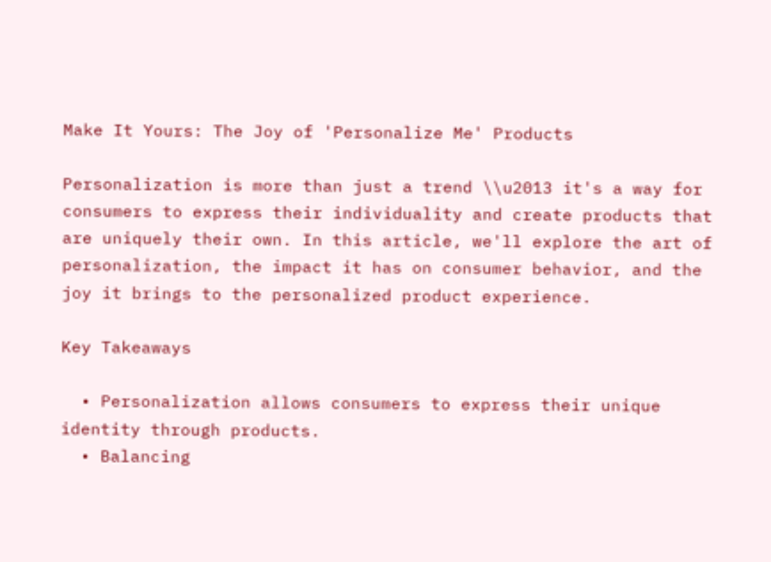Make It Yours: The Joy of 'Personalize Me' Products

Personalization is more than just a trend \\u2013 it's a way for consumers to express their individuality and create products that are uniquely their own. In this article, we'll explore the art of personalization, the impact it has on consumer behavior, and the joy it brings to the personalized product experience.

Key Takeaways

  • Personalization allows consumers to express their unique identity through products.
  • Balancing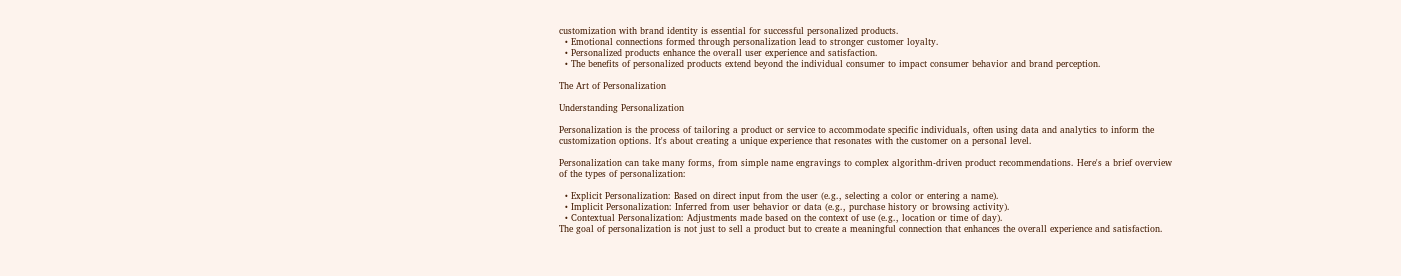customization with brand identity is essential for successful personalized products.
  • Emotional connections formed through personalization lead to stronger customer loyalty.
  • Personalized products enhance the overall user experience and satisfaction.
  • The benefits of personalized products extend beyond the individual consumer to impact consumer behavior and brand perception.

The Art of Personalization

Understanding Personalization

Personalization is the process of tailoring a product or service to accommodate specific individuals, often using data and analytics to inform the customization options. It's about creating a unique experience that resonates with the customer on a personal level.

Personalization can take many forms, from simple name engravings to complex algorithm-driven product recommendations. Here's a brief overview of the types of personalization:

  • Explicit Personalization: Based on direct input from the user (e.g., selecting a color or entering a name).
  • Implicit Personalization: Inferred from user behavior or data (e.g., purchase history or browsing activity).
  • Contextual Personalization: Adjustments made based on the context of use (e.g., location or time of day).
The goal of personalization is not just to sell a product but to create a meaningful connection that enhances the overall experience and satisfaction.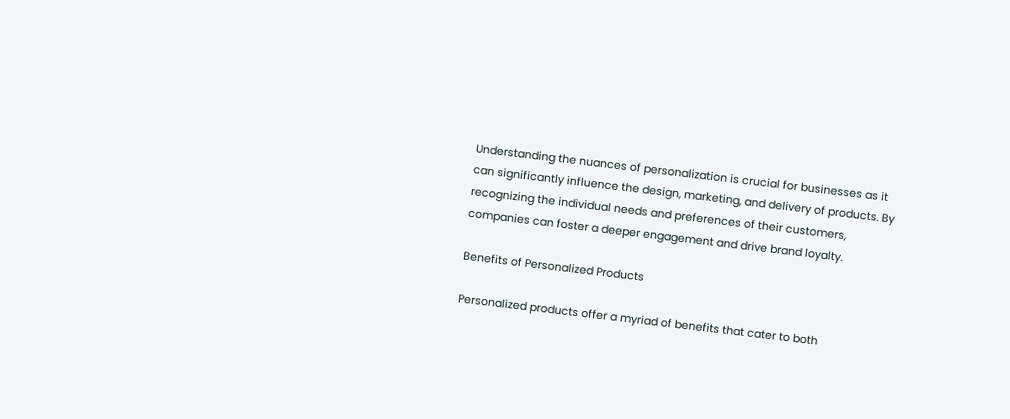Understanding the nuances of personalization is crucial for businesses as it can significantly influence the design, marketing, and delivery of products. By recognizing the individual needs and preferences of their customers, companies can foster a deeper engagement and drive brand loyalty.

Benefits of Personalized Products

Personalized products offer a myriad of benefits that cater to both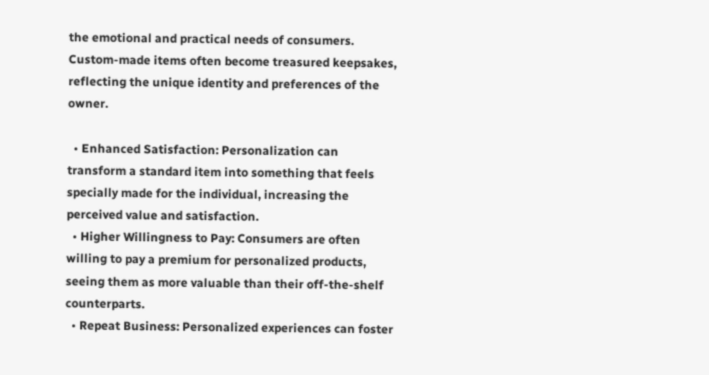the emotional and practical needs of consumers. Custom-made items often become treasured keepsakes, reflecting the unique identity and preferences of the owner.

  • Enhanced Satisfaction: Personalization can transform a standard item into something that feels specially made for the individual, increasing the perceived value and satisfaction.
  • Higher Willingness to Pay: Consumers are often willing to pay a premium for personalized products, seeing them as more valuable than their off-the-shelf counterparts.
  • Repeat Business: Personalized experiences can foster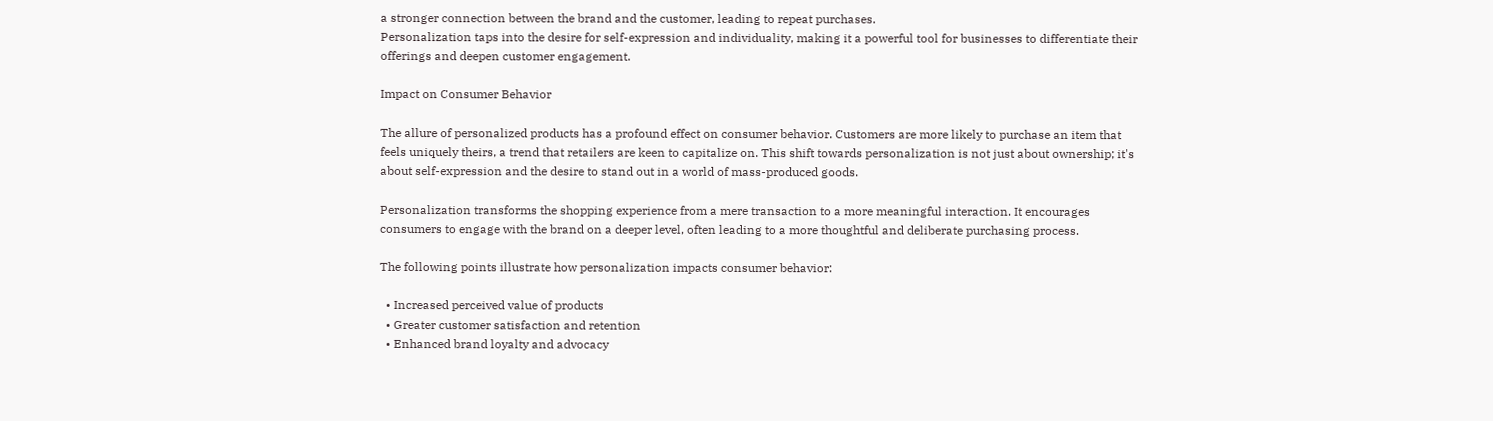a stronger connection between the brand and the customer, leading to repeat purchases.
Personalization taps into the desire for self-expression and individuality, making it a powerful tool for businesses to differentiate their offerings and deepen customer engagement.

Impact on Consumer Behavior

The allure of personalized products has a profound effect on consumer behavior. Customers are more likely to purchase an item that feels uniquely theirs, a trend that retailers are keen to capitalize on. This shift towards personalization is not just about ownership; it's about self-expression and the desire to stand out in a world of mass-produced goods.

Personalization transforms the shopping experience from a mere transaction to a more meaningful interaction. It encourages consumers to engage with the brand on a deeper level, often leading to a more thoughtful and deliberate purchasing process.

The following points illustrate how personalization impacts consumer behavior:

  • Increased perceived value of products
  • Greater customer satisfaction and retention
  • Enhanced brand loyalty and advocacy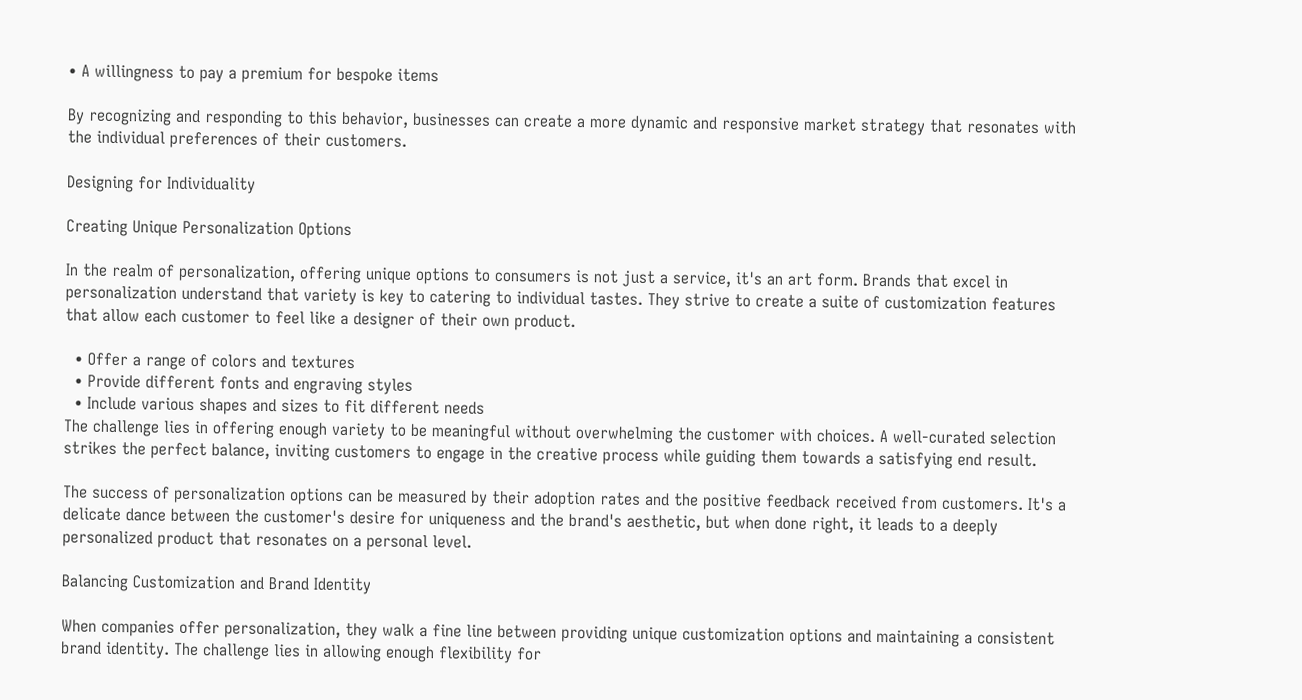• A willingness to pay a premium for bespoke items

By recognizing and responding to this behavior, businesses can create a more dynamic and responsive market strategy that resonates with the individual preferences of their customers.

Designing for Individuality

Creating Unique Personalization Options

In the realm of personalization, offering unique options to consumers is not just a service, it's an art form. Brands that excel in personalization understand that variety is key to catering to individual tastes. They strive to create a suite of customization features that allow each customer to feel like a designer of their own product.

  • Offer a range of colors and textures
  • Provide different fonts and engraving styles
  • Include various shapes and sizes to fit different needs
The challenge lies in offering enough variety to be meaningful without overwhelming the customer with choices. A well-curated selection strikes the perfect balance, inviting customers to engage in the creative process while guiding them towards a satisfying end result.

The success of personalization options can be measured by their adoption rates and the positive feedback received from customers. It's a delicate dance between the customer's desire for uniqueness and the brand's aesthetic, but when done right, it leads to a deeply personalized product that resonates on a personal level.

Balancing Customization and Brand Identity

When companies offer personalization, they walk a fine line between providing unique customization options and maintaining a consistent brand identity. The challenge lies in allowing enough flexibility for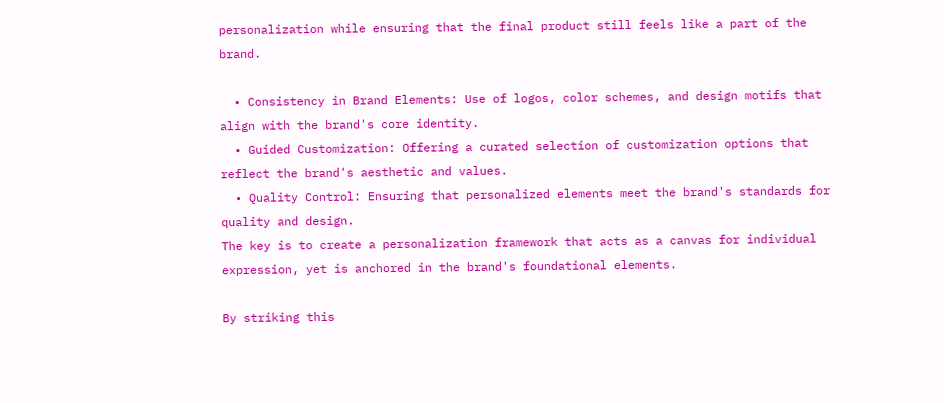personalization while ensuring that the final product still feels like a part of the brand.

  • Consistency in Brand Elements: Use of logos, color schemes, and design motifs that align with the brand's core identity.
  • Guided Customization: Offering a curated selection of customization options that reflect the brand's aesthetic and values.
  • Quality Control: Ensuring that personalized elements meet the brand's standards for quality and design.
The key is to create a personalization framework that acts as a canvas for individual expression, yet is anchored in the brand's foundational elements.

By striking this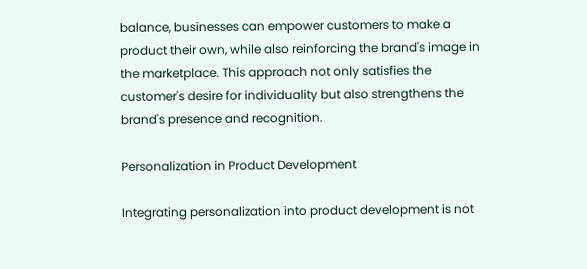balance, businesses can empower customers to make a product their own, while also reinforcing the brand's image in the marketplace. This approach not only satisfies the customer's desire for individuality but also strengthens the brand's presence and recognition.

Personalization in Product Development

Integrating personalization into product development is not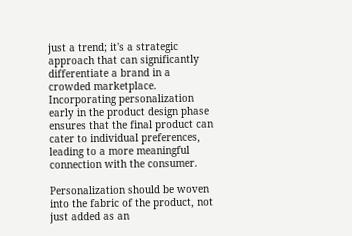just a trend; it's a strategic approach that can significantly differentiate a brand in a crowded marketplace. Incorporating personalization early in the product design phase ensures that the final product can cater to individual preferences, leading to a more meaningful connection with the consumer.

Personalization should be woven into the fabric of the product, not just added as an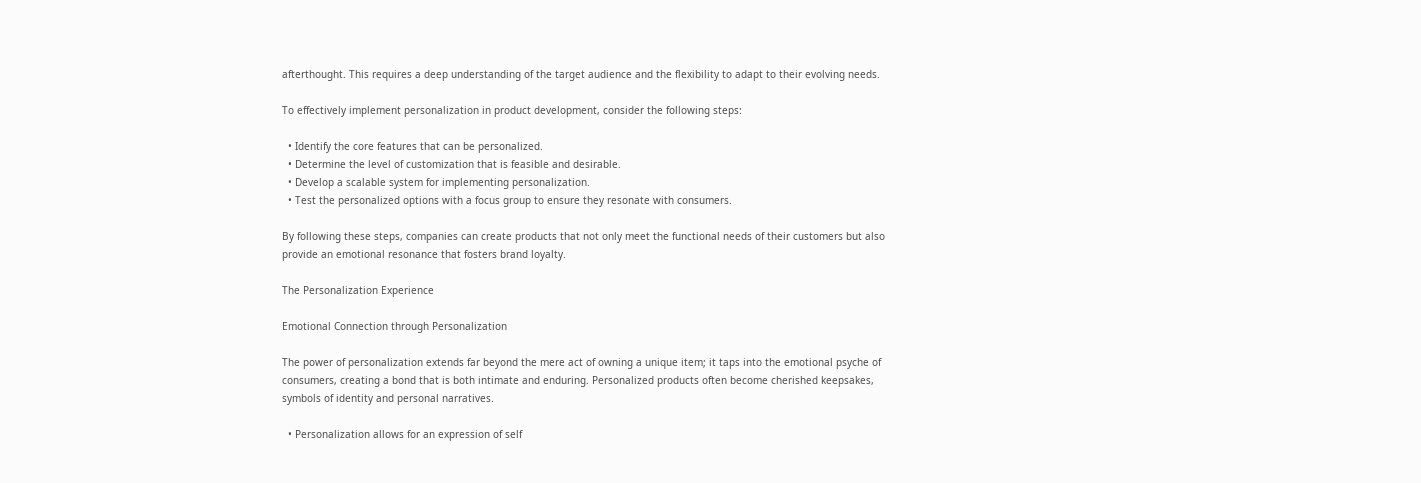afterthought. This requires a deep understanding of the target audience and the flexibility to adapt to their evolving needs.

To effectively implement personalization in product development, consider the following steps:

  • Identify the core features that can be personalized.
  • Determine the level of customization that is feasible and desirable.
  • Develop a scalable system for implementing personalization.
  • Test the personalized options with a focus group to ensure they resonate with consumers.

By following these steps, companies can create products that not only meet the functional needs of their customers but also provide an emotional resonance that fosters brand loyalty.

The Personalization Experience

Emotional Connection through Personalization

The power of personalization extends far beyond the mere act of owning a unique item; it taps into the emotional psyche of consumers, creating a bond that is both intimate and enduring. Personalized products often become cherished keepsakes, symbols of identity and personal narratives.

  • Personalization allows for an expression of self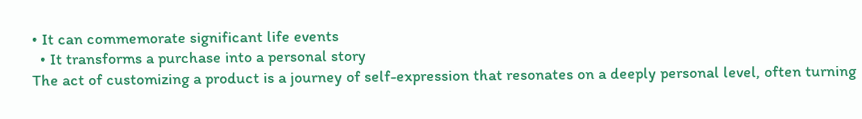• It can commemorate significant life events
  • It transforms a purchase into a personal story
The act of customizing a product is a journey of self-expression that resonates on a deeply personal level, often turning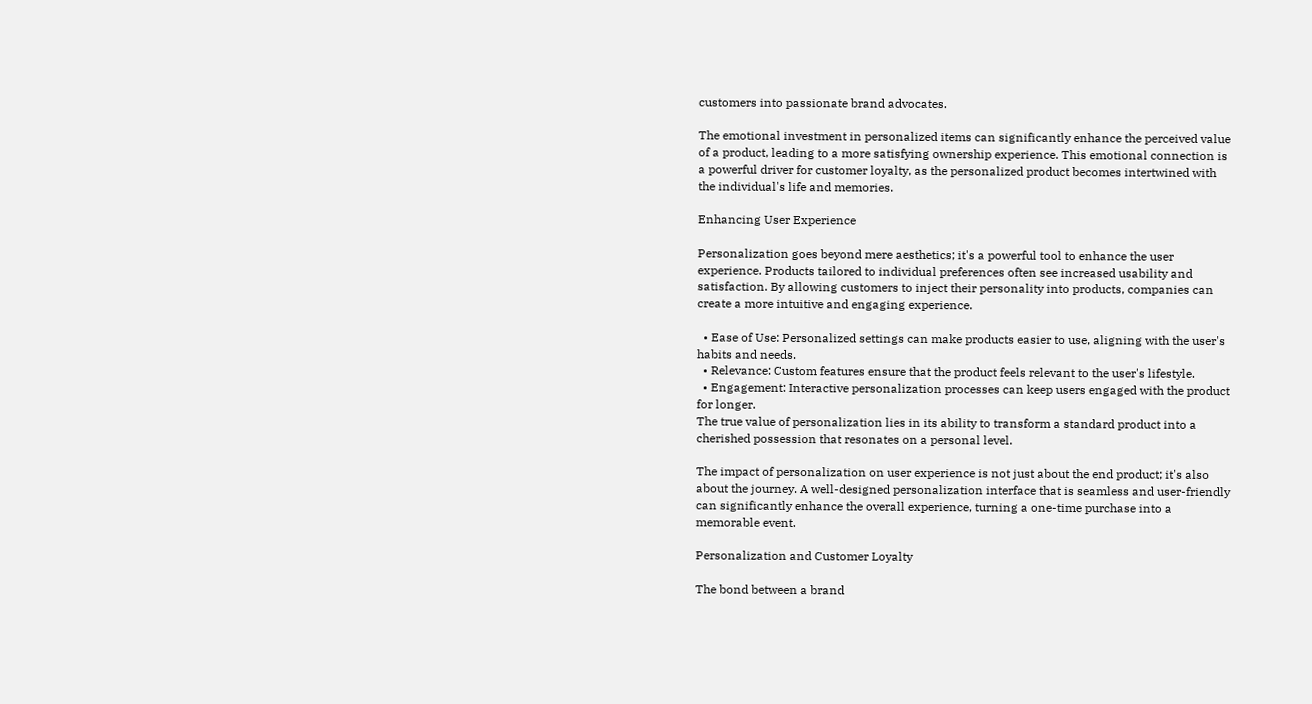customers into passionate brand advocates.

The emotional investment in personalized items can significantly enhance the perceived value of a product, leading to a more satisfying ownership experience. This emotional connection is a powerful driver for customer loyalty, as the personalized product becomes intertwined with the individual's life and memories.

Enhancing User Experience

Personalization goes beyond mere aesthetics; it's a powerful tool to enhance the user experience. Products tailored to individual preferences often see increased usability and satisfaction. By allowing customers to inject their personality into products, companies can create a more intuitive and engaging experience.

  • Ease of Use: Personalized settings can make products easier to use, aligning with the user's habits and needs.
  • Relevance: Custom features ensure that the product feels relevant to the user's lifestyle.
  • Engagement: Interactive personalization processes can keep users engaged with the product for longer.
The true value of personalization lies in its ability to transform a standard product into a cherished possession that resonates on a personal level.

The impact of personalization on user experience is not just about the end product; it's also about the journey. A well-designed personalization interface that is seamless and user-friendly can significantly enhance the overall experience, turning a one-time purchase into a memorable event.

Personalization and Customer Loyalty

The bond between a brand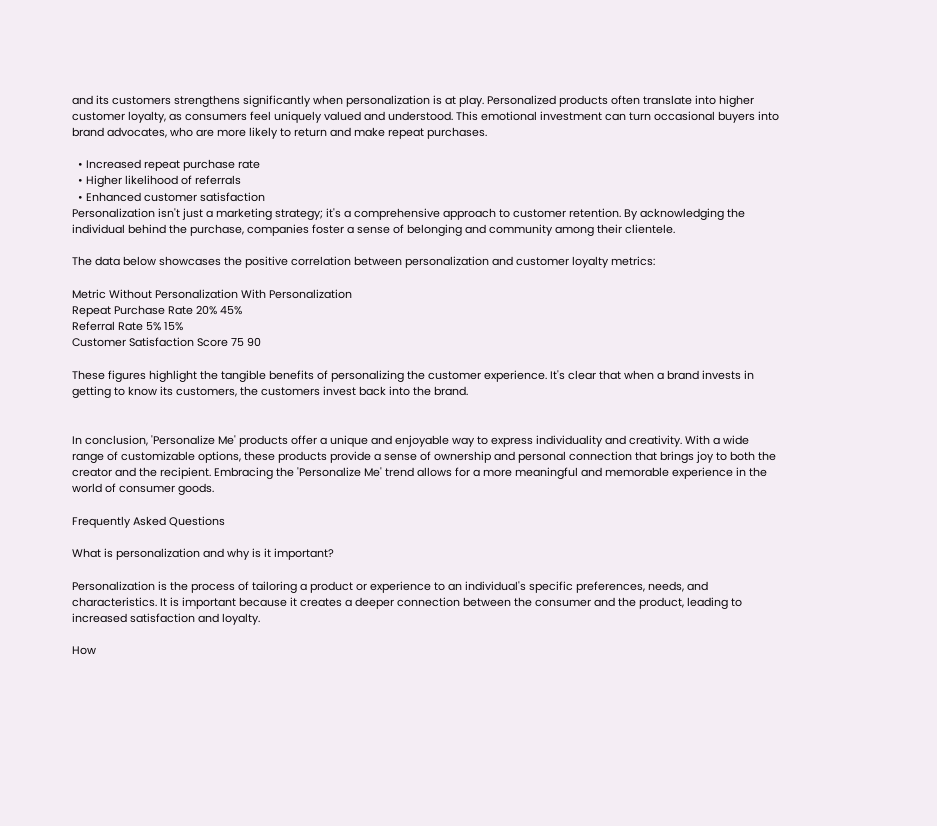and its customers strengthens significantly when personalization is at play. Personalized products often translate into higher customer loyalty, as consumers feel uniquely valued and understood. This emotional investment can turn occasional buyers into brand advocates, who are more likely to return and make repeat purchases.

  • Increased repeat purchase rate
  • Higher likelihood of referrals
  • Enhanced customer satisfaction
Personalization isn't just a marketing strategy; it's a comprehensive approach to customer retention. By acknowledging the individual behind the purchase, companies foster a sense of belonging and community among their clientele.

The data below showcases the positive correlation between personalization and customer loyalty metrics:

Metric Without Personalization With Personalization
Repeat Purchase Rate 20% 45%
Referral Rate 5% 15%
Customer Satisfaction Score 75 90

These figures highlight the tangible benefits of personalizing the customer experience. It's clear that when a brand invests in getting to know its customers, the customers invest back into the brand.


In conclusion, 'Personalize Me' products offer a unique and enjoyable way to express individuality and creativity. With a wide range of customizable options, these products provide a sense of ownership and personal connection that brings joy to both the creator and the recipient. Embracing the 'Personalize Me' trend allows for a more meaningful and memorable experience in the world of consumer goods.

Frequently Asked Questions

What is personalization and why is it important?

Personalization is the process of tailoring a product or experience to an individual's specific preferences, needs, and characteristics. It is important because it creates a deeper connection between the consumer and the product, leading to increased satisfaction and loyalty.

How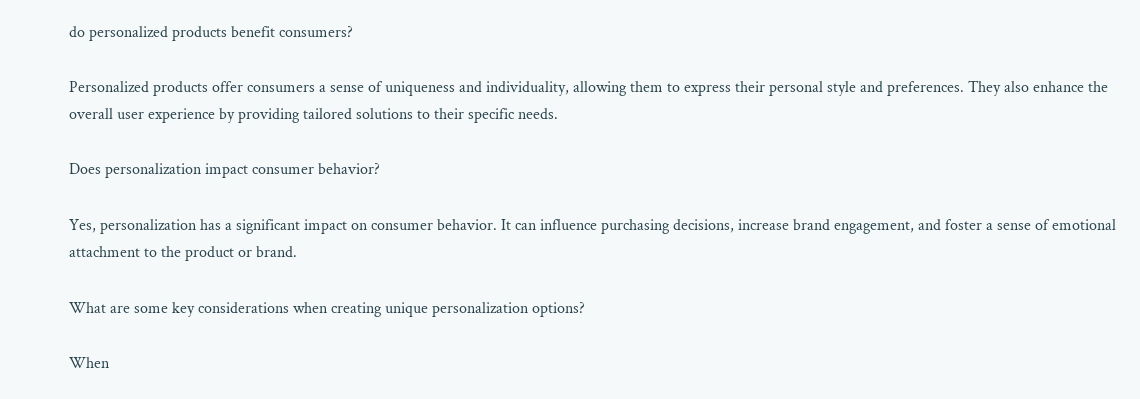do personalized products benefit consumers?

Personalized products offer consumers a sense of uniqueness and individuality, allowing them to express their personal style and preferences. They also enhance the overall user experience by providing tailored solutions to their specific needs.

Does personalization impact consumer behavior?

Yes, personalization has a significant impact on consumer behavior. It can influence purchasing decisions, increase brand engagement, and foster a sense of emotional attachment to the product or brand.

What are some key considerations when creating unique personalization options?

When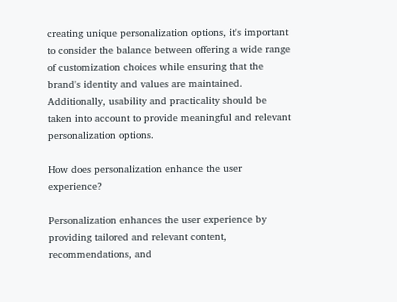creating unique personalization options, it's important to consider the balance between offering a wide range of customization choices while ensuring that the brand's identity and values are maintained. Additionally, usability and practicality should be taken into account to provide meaningful and relevant personalization options.

How does personalization enhance the user experience?

Personalization enhances the user experience by providing tailored and relevant content, recommendations, and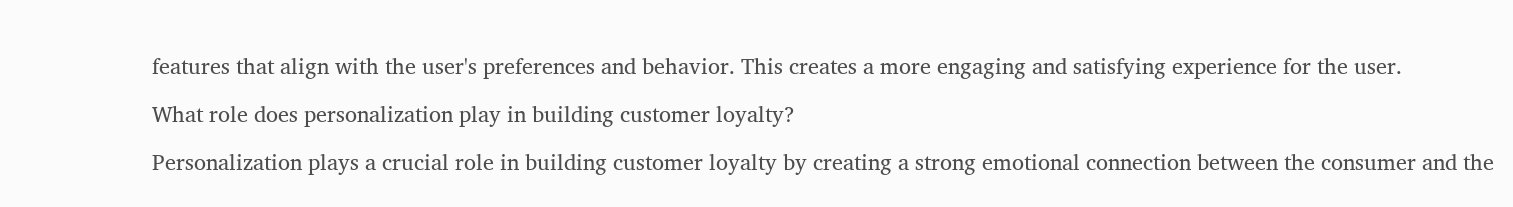features that align with the user's preferences and behavior. This creates a more engaging and satisfying experience for the user.

What role does personalization play in building customer loyalty?

Personalization plays a crucial role in building customer loyalty by creating a strong emotional connection between the consumer and the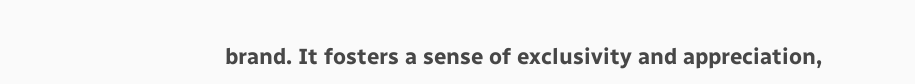brand. It fosters a sense of exclusivity and appreciation,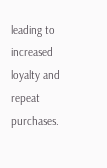leading to increased loyalty and repeat purchases.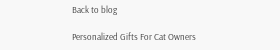Back to blog

Personalized Gifts For Cat Owners